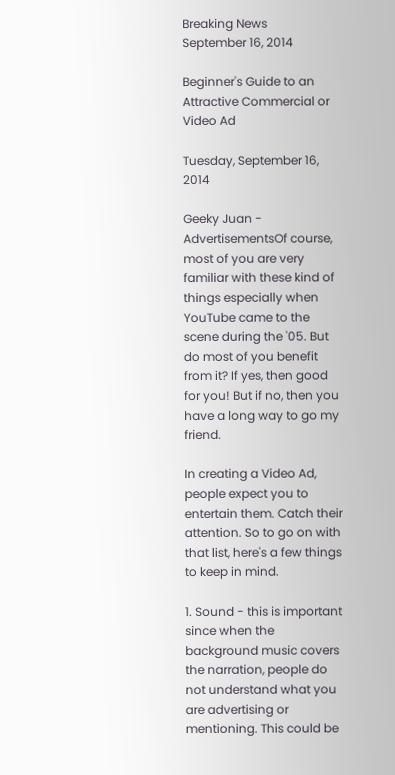Breaking News
September 16, 2014

Beginner's Guide to an Attractive Commercial or Video Ad

Tuesday, September 16, 2014

Geeky Juan - AdvertisementsOf course, most of you are very familiar with these kind of things especially when YouTube came to the scene during the '05. But do most of you benefit from it? If yes, then good for you! But if no, then you have a long way to go my friend.

In creating a Video Ad, people expect you to entertain them. Catch their attention. So to go on with that list, here's a few things to keep in mind.

1. Sound - this is important since when the background music covers the narration, people do not understand what you are advertising or mentioning. This could be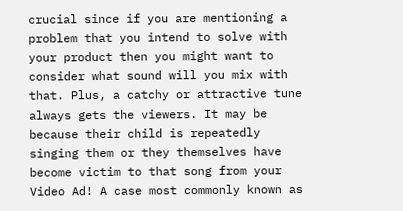crucial since if you are mentioning a problem that you intend to solve with your product then you might want to consider what sound will you mix with that. Plus, a catchy or attractive tune always gets the viewers. It may be because their child is repeatedly singing them or they themselves have become victim to that song from your Video Ad! A case most commonly known as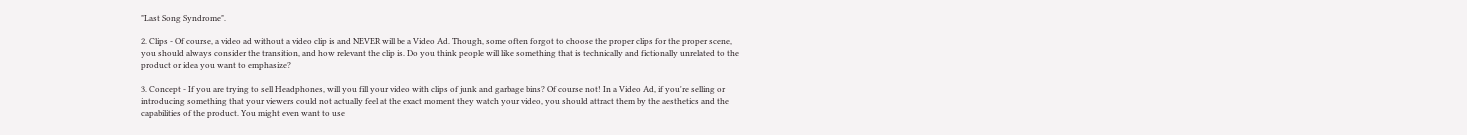"Last Song Syndrome".

2. Clips - Of course, a video ad without a video clip is and NEVER will be a Video Ad. Though, some often forgot to choose the proper clips for the proper scene, you should always consider the transition, and how relevant the clip is. Do you think people will like something that is technically and fictionally unrelated to the product or idea you want to emphasize?

3. Concept - If you are trying to sell Headphones, will you fill your video with clips of junk and garbage bins? Of course not! In a Video Ad, if you're selling or introducing something that your viewers could not actually feel at the exact moment they watch your video, you should attract them by the aesthetics and the capabilities of the product. You might even want to use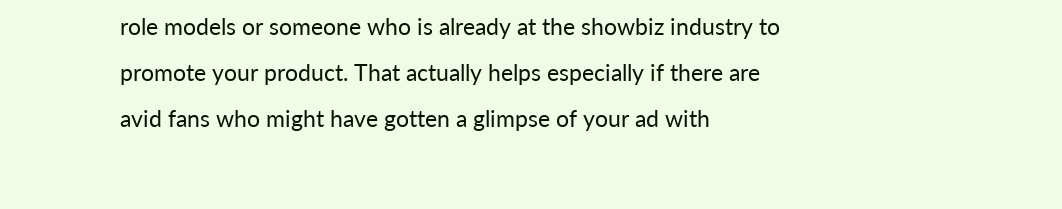role models or someone who is already at the showbiz industry to promote your product. That actually helps especially if there are avid fans who might have gotten a glimpse of your ad with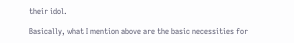their idol.

Basically, what I mention above are the basic necessities for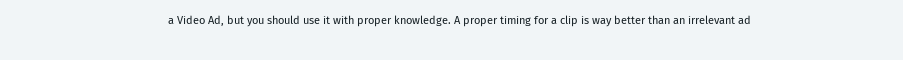a Video Ad, but you should use it with proper knowledge. A proper timing for a clip is way better than an irrelevant ad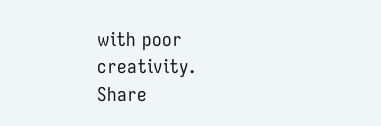with poor creativity.
Share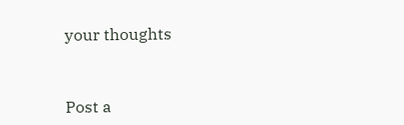your thoughts


Post a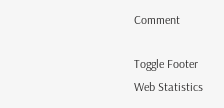Comment

Toggle Footer
Web Statistics